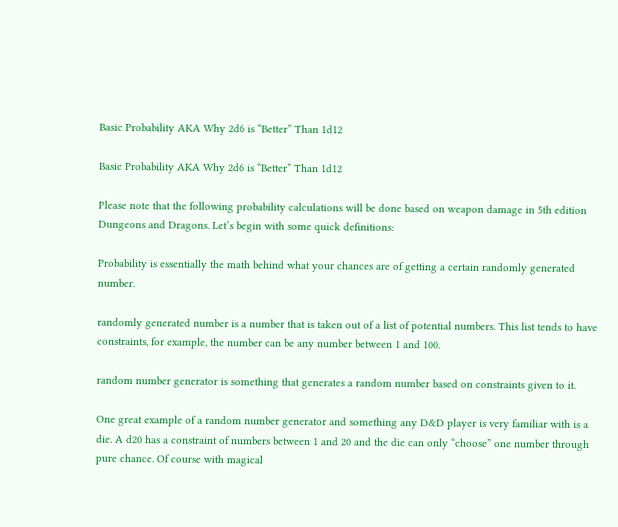Basic Probability AKA Why 2d6 is “Better” Than 1d12

Basic Probability AKA Why 2d6 is “Better” Than 1d12

Please note that the following probability calculations will be done based on weapon damage in 5th edition Dungeons and Dragons. Let’s begin with some quick definitions:

Probability is essentially the math behind what your chances are of getting a certain randomly generated number.

randomly generated number is a number that is taken out of a list of potential numbers. This list tends to have constraints, for example, the number can be any number between 1 and 100.

random number generator is something that generates a random number based on constraints given to it.

One great example of a random number generator and something any D&D player is very familiar with is a die. A d20 has a constraint of numbers between 1 and 20 and the die can only “choose” one number through pure chance. Of course with magical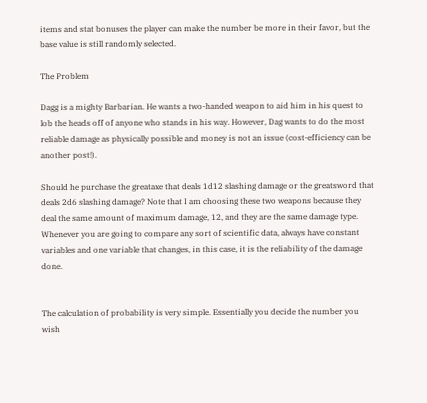items and stat bonuses the player can make the number be more in their favor, but the base value is still randomly selected.

The Problem

Dagg is a mighty Barbarian. He wants a two-handed weapon to aid him in his quest to lob the heads off of anyone who stands in his way. However, Dag wants to do the most reliable damage as physically possible and money is not an issue (cost-efficiency can be another post!).

Should he purchase the greataxe that deals 1d12 slashing damage or the greatsword that deals 2d6 slashing damage? Note that I am choosing these two weapons because they deal the same amount of maximum damage, 12, and they are the same damage type. Whenever you are going to compare any sort of scientific data, always have constant variables and one variable that changes, in this case, it is the reliability of the damage done.


The calculation of probability is very simple. Essentially you decide the number you wish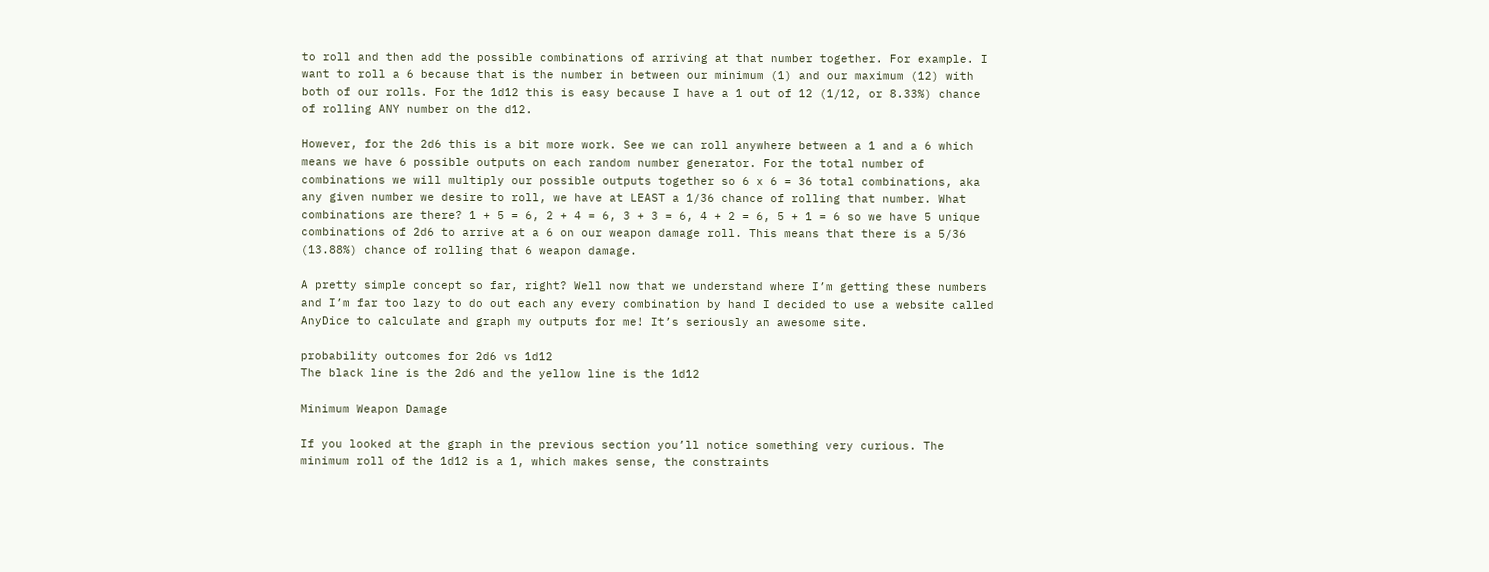to roll and then add the possible combinations of arriving at that number together. For example. I want to roll a 6 because that is the number in between our minimum (1) and our maximum (12) with both of our rolls. For the 1d12 this is easy because I have a 1 out of 12 (1/12, or 8.33%) chance of rolling ANY number on the d12.

However, for the 2d6 this is a bit more work. See we can roll anywhere between a 1 and a 6 which means we have 6 possible outputs on each random number generator. For the total number of combinations we will multiply our possible outputs together so 6 x 6 = 36 total combinations, aka any given number we desire to roll, we have at LEAST a 1/36 chance of rolling that number. What combinations are there? 1 + 5 = 6, 2 + 4 = 6, 3 + 3 = 6, 4 + 2 = 6, 5 + 1 = 6 so we have 5 unique combinations of 2d6 to arrive at a 6 on our weapon damage roll. This means that there is a 5/36 (13.88%) chance of rolling that 6 weapon damage.

A pretty simple concept so far, right? Well now that we understand where I’m getting these numbers and I’m far too lazy to do out each any every combination by hand I decided to use a website called AnyDice to calculate and graph my outputs for me! It’s seriously an awesome site.

probability outcomes for 2d6 vs 1d12
The black line is the 2d6 and the yellow line is the 1d12

Minimum Weapon Damage

If you looked at the graph in the previous section you’ll notice something very curious. The minimum roll of the 1d12 is a 1, which makes sense, the constraints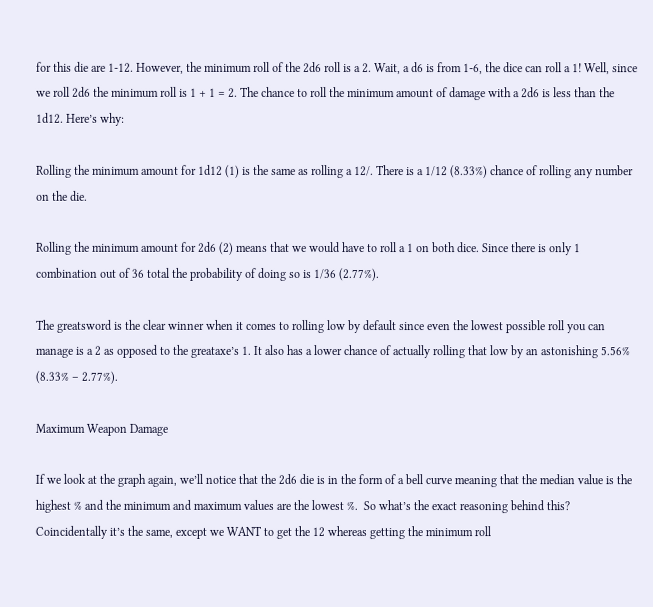for this die are 1-12. However, the minimum roll of the 2d6 roll is a 2. Wait, a d6 is from 1-6, the dice can roll a 1! Well, since we roll 2d6 the minimum roll is 1 + 1 = 2. The chance to roll the minimum amount of damage with a 2d6 is less than the 1d12. Here’s why:

Rolling the minimum amount for 1d12 (1) is the same as rolling a 12/. There is a 1/12 (8.33%) chance of rolling any number on the die.

Rolling the minimum amount for 2d6 (2) means that we would have to roll a 1 on both dice. Since there is only 1 combination out of 36 total the probability of doing so is 1/36 (2.77%).

The greatsword is the clear winner when it comes to rolling low by default since even the lowest possible roll you can manage is a 2 as opposed to the greataxe’s 1. It also has a lower chance of actually rolling that low by an astonishing 5.56% (8.33% – 2.77%).

Maximum Weapon Damage

If we look at the graph again, we’ll notice that the 2d6 die is in the form of a bell curve meaning that the median value is the highest % and the minimum and maximum values are the lowest %.  So what’s the exact reasoning behind this? Coincidentally it’s the same, except we WANT to get the 12 whereas getting the minimum roll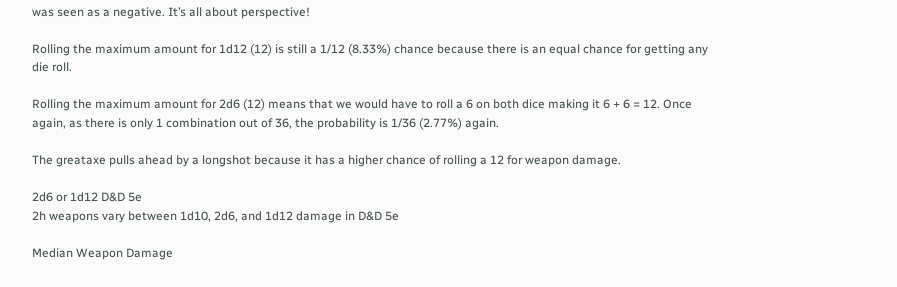was seen as a negative. It’s all about perspective!

Rolling the maximum amount for 1d12 (12) is still a 1/12 (8.33%) chance because there is an equal chance for getting any die roll.

Rolling the maximum amount for 2d6 (12) means that we would have to roll a 6 on both dice making it 6 + 6 = 12. Once again, as there is only 1 combination out of 36, the probability is 1/36 (2.77%) again.

The greataxe pulls ahead by a longshot because it has a higher chance of rolling a 12 for weapon damage.

2d6 or 1d12 D&D 5e
2h weapons vary between 1d10, 2d6, and 1d12 damage in D&D 5e

Median Weapon Damage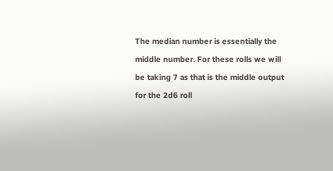The median number is essentially the middle number. For these rolls we will be taking 7 as that is the middle output for the 2d6 roll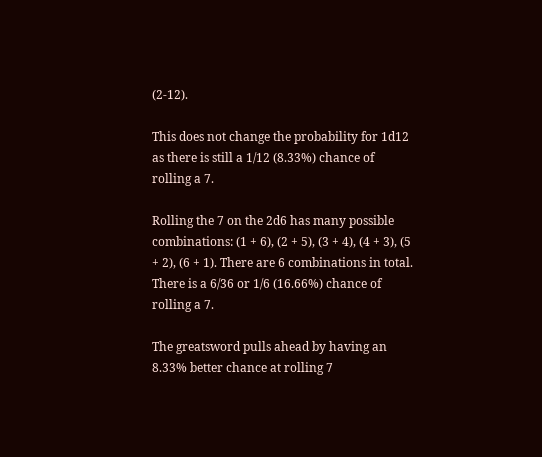(2-12).

This does not change the probability for 1d12 as there is still a 1/12 (8.33%) chance of rolling a 7.

Rolling the 7 on the 2d6 has many possible combinations: (1 + 6), (2 + 5), (3 + 4), (4 + 3), (5 + 2), (6 + 1). There are 6 combinations in total. There is a 6/36 or 1/6 (16.66%) chance of rolling a 7.

The greatsword pulls ahead by having an 8.33% better chance at rolling 7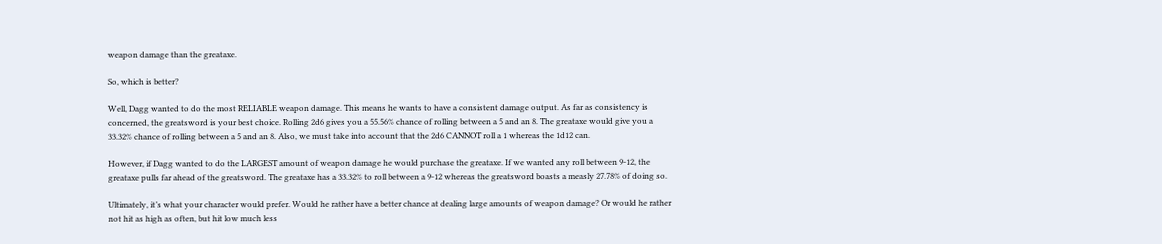weapon damage than the greataxe.

So, which is better?

Well, Dagg wanted to do the most RELIABLE weapon damage. This means he wants to have a consistent damage output. As far as consistency is concerned, the greatsword is your best choice. Rolling 2d6 gives you a 55.56% chance of rolling between a 5 and an 8. The greataxe would give you a 33.32% chance of rolling between a 5 and an 8. Also, we must take into account that the 2d6 CANNOT roll a 1 whereas the 1d12 can.

However, if Dagg wanted to do the LARGEST amount of weapon damage he would purchase the greataxe. If we wanted any roll between 9-12, the greataxe pulls far ahead of the greatsword. The greataxe has a 33.32% to roll between a 9-12 whereas the greatsword boasts a measly 27.78% of doing so.

Ultimately, it’s what your character would prefer. Would he rather have a better chance at dealing large amounts of weapon damage? Or would he rather not hit as high as often, but hit low much less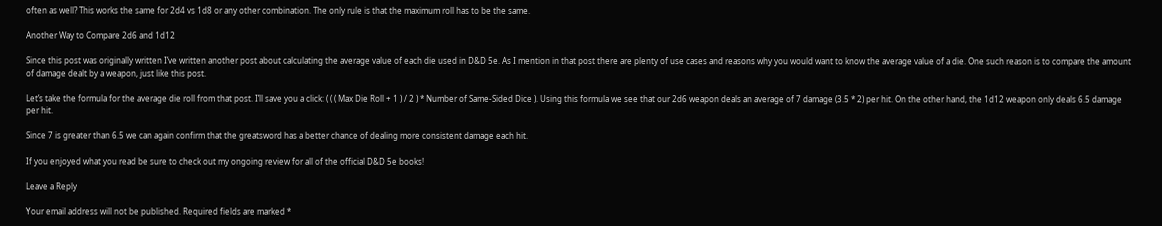often as well? This works the same for 2d4 vs 1d8 or any other combination. The only rule is that the maximum roll has to be the same.

Another Way to Compare 2d6 and 1d12

Since this post was originally written I’ve written another post about calculating the average value of each die used in D&D 5e. As I mention in that post there are plenty of use cases and reasons why you would want to know the average value of a die. One such reason is to compare the amount of damage dealt by a weapon, just like this post.

Let’s take the formula for the average die roll from that post. I’ll save you a click: ( ( ( Max Die Roll + 1 ) / 2 ) * Number of Same-Sided Dice ). Using this formula we see that our 2d6 weapon deals an average of 7 damage (3.5 * 2) per hit. On the other hand, the 1d12 weapon only deals 6.5 damage per hit.

Since 7 is greater than 6.5 we can again confirm that the greatsword has a better chance of dealing more consistent damage each hit.

If you enjoyed what you read be sure to check out my ongoing review for all of the official D&D 5e books!

Leave a Reply

Your email address will not be published. Required fields are marked *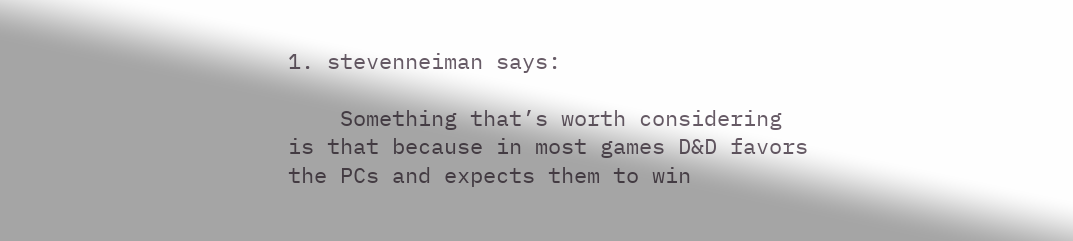1. stevenneiman says:

    Something that’s worth considering is that because in most games D&D favors the PCs and expects them to win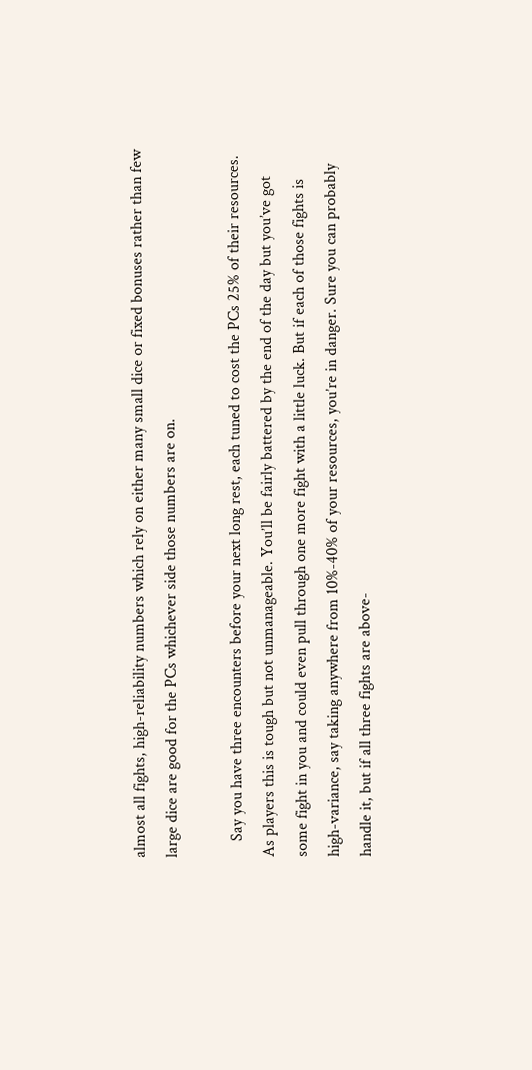almost all fights, high-reliability numbers which rely on either many small dice or fixed bonuses rather than few large dice are good for the PCs whichever side those numbers are on.

    Say you have three encounters before your next long rest, each tuned to cost the PCs 25% of their resources. As players this is tough but not unmanageable. You’ll be fairly battered by the end of the day but you’ve got some fight in you and could even pull through one more fight with a little luck. But if each of those fights is high-variance, say taking anywhere from 10%-40% of your resources, you’re in danger. Sure you can probably handle it, but if all three fights are above-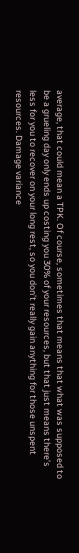average, that could mean a TPK. Of course, sometimes that means that what was supposed to be a grueling day only ends up costing you 30% of your resources, but that just means there’s less for you to recover on your long rest, so you don’t really gain anything for those unspent resources. Damage variance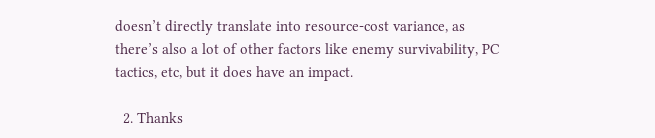doesn’t directly translate into resource-cost variance, as there’s also a lot of other factors like enemy survivability, PC tactics, etc, but it does have an impact.

  2. Thanks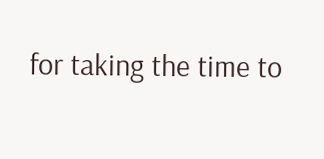for taking the time to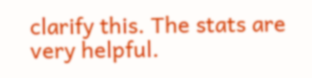clarify this. The stats are very helpful.